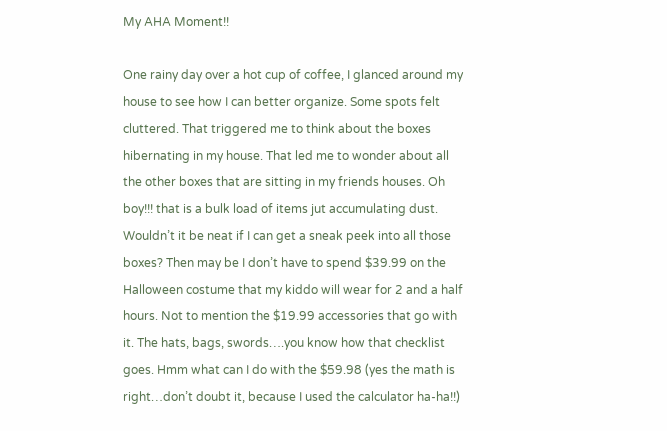My AHA Moment!!

One rainy day over a hot cup of coffee, I glanced around my house to see how I can better organize. Some spots felt cluttered. That triggered me to think about the boxes hibernating in my house. That led me to wonder about all the other boxes that are sitting in my friends houses. Oh boy!!! that is a bulk load of items jut accumulating dust. Wouldn’t it be neat if I can get a sneak peek into all those boxes? Then may be I don’t have to spend $39.99 on the Halloween costume that my kiddo will wear for 2 and a half hours. Not to mention the $19.99 accessories that go with it. The hats, bags, swords….you know how that checklist goes. Hmm what can I do with the $59.98 (yes the math is right…don’t doubt it, because I used the calculator ha-ha!!)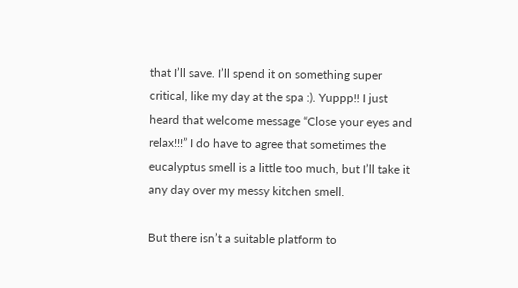that I’ll save. I’ll spend it on something super critical, like my day at the spa :). Yuppp!! I just heard that welcome message “Close your eyes and relax!!!” I do have to agree that sometimes the eucalyptus smell is a little too much, but I’ll take it any day over my messy kitchen smell.

But there isn’t a suitable platform to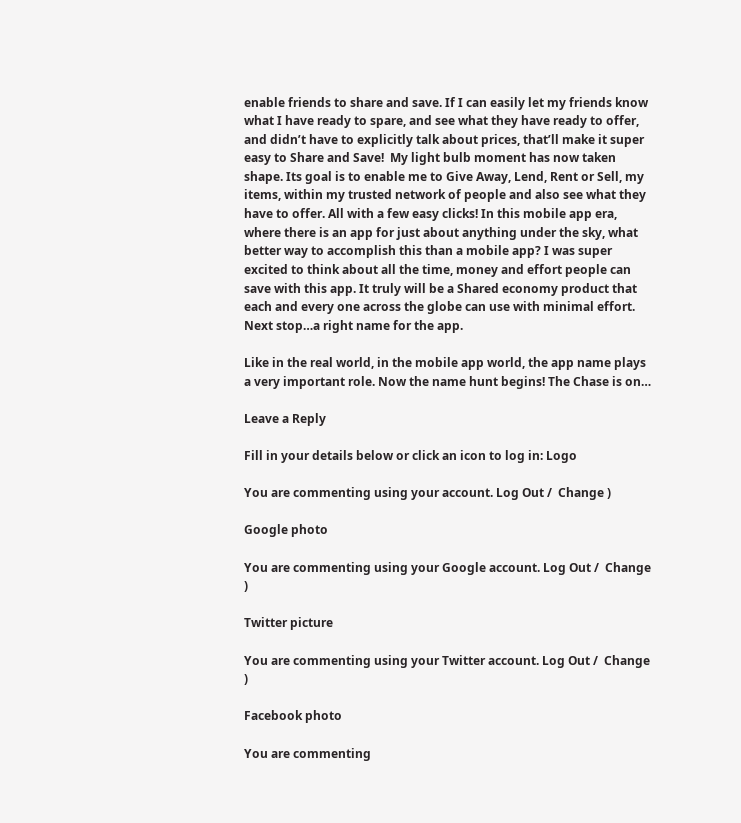enable friends to share and save. If I can easily let my friends know what I have ready to spare, and see what they have ready to offer, and didn’t have to explicitly talk about prices, that’ll make it super easy to Share and Save!  My light bulb moment has now taken shape. Its goal is to enable me to Give Away, Lend, Rent or Sell, my items, within my trusted network of people and also see what they have to offer. All with a few easy clicks! In this mobile app era, where there is an app for just about anything under the sky, what better way to accomplish this than a mobile app? I was super excited to think about all the time, money and effort people can save with this app. It truly will be a Shared economy product that each and every one across the globe can use with minimal effort. Next stop…a right name for the app.

Like in the real world, in the mobile app world, the app name plays a very important role. Now the name hunt begins! The Chase is on…

Leave a Reply

Fill in your details below or click an icon to log in: Logo

You are commenting using your account. Log Out /  Change )

Google photo

You are commenting using your Google account. Log Out /  Change )

Twitter picture

You are commenting using your Twitter account. Log Out /  Change )

Facebook photo

You are commenting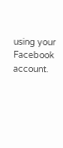using your Facebook account.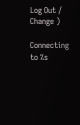Log Out /  Change )

Connecting to %s